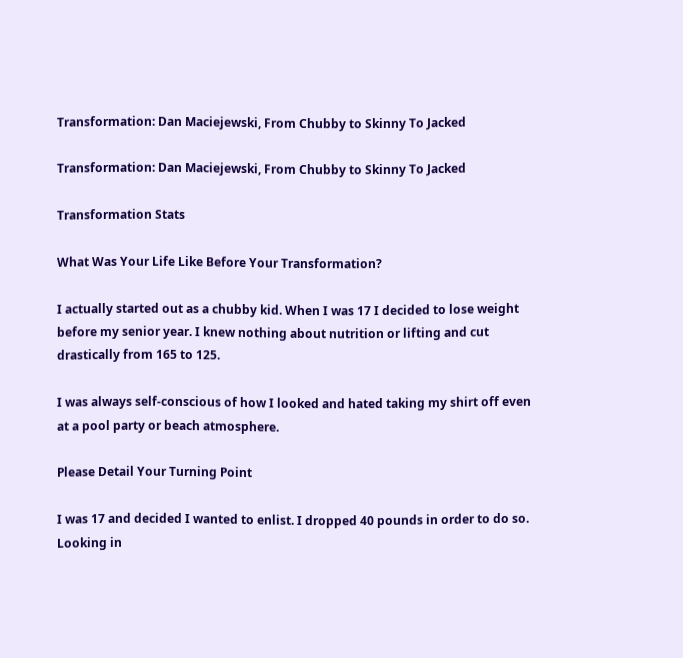Transformation: Dan Maciejewski, From Chubby to Skinny To Jacked

Transformation: Dan Maciejewski, From Chubby to Skinny To Jacked

Transformation Stats

What Was Your Life Like Before Your Transformation?

I actually started out as a chubby kid. When I was 17 I decided to lose weight before my senior year. I knew nothing about nutrition or lifting and cut drastically from 165 to 125.

I was always self-conscious of how I looked and hated taking my shirt off even at a pool party or beach atmosphere.

Please Detail Your Turning Point

I was 17 and decided I wanted to enlist. I dropped 40 pounds in order to do so. Looking in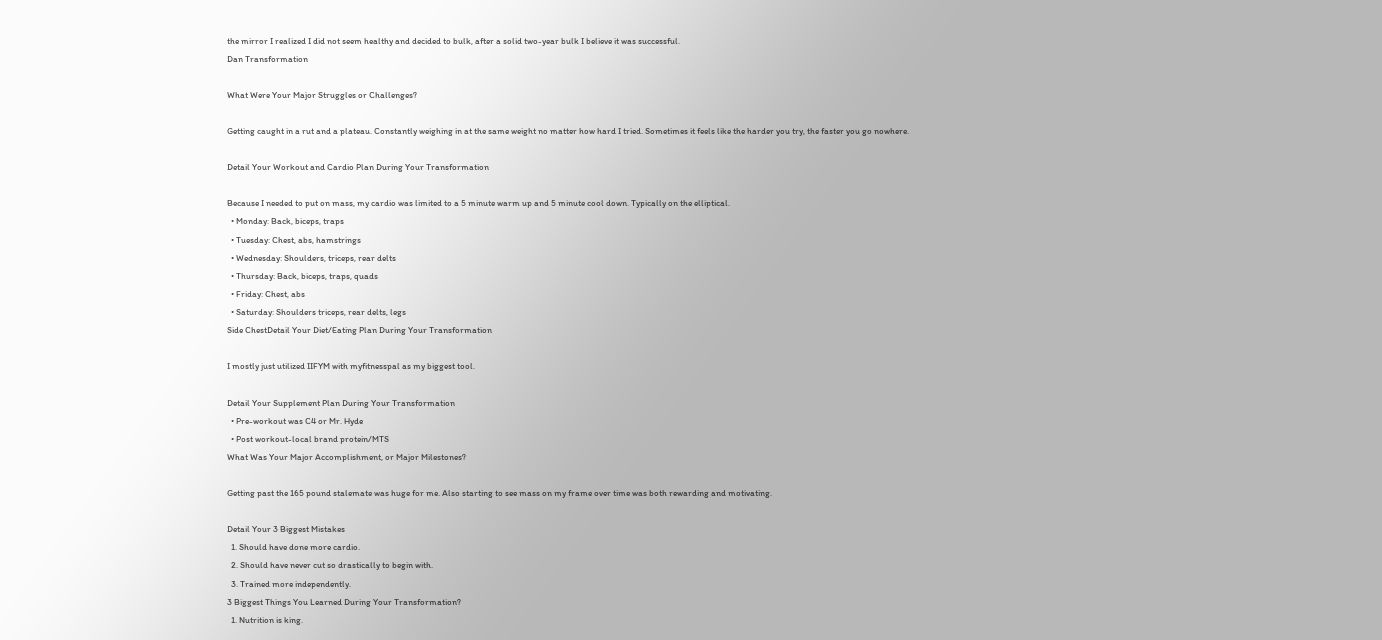the mirror I realized I did not seem healthy and decided to bulk, after a solid two-year bulk I believe it was successful.
Dan Transformation

What Were Your Major Struggles or Challenges?

Getting caught in a rut and a plateau. Constantly weighing in at the same weight no matter how hard I tried. Sometimes it feels like the harder you try, the faster you go nowhere.

Detail Your Workout and Cardio Plan During Your Transformation

Because I needed to put on mass, my cardio was limited to a 5 minute warm up and 5 minute cool down. Typically on the elliptical.
  • Monday: Back, biceps, traps
  • Tuesday: Chest, abs, hamstrings
  • Wednesday: Shoulders, triceps, rear delts
  • Thursday: Back, biceps, traps, quads
  • Friday: Chest, abs
  • Saturday: Shoulders triceps, rear delts, legs
Side ChestDetail Your Diet/Eating Plan During Your Transformation

I mostly just utilized IIFYM with myfitnesspal as my biggest tool.

Detail Your Supplement Plan During Your Transformation
  • Pre-workout was C4 or Mr. Hyde
  • Post workout-local brand protein/MTS
What Was Your Major Accomplishment, or Major Milestones?

Getting past the 165 pound stalemate was huge for me. Also starting to see mass on my frame over time was both rewarding and motivating.

Detail Your 3 Biggest Mistakes
  1. Should have done more cardio.
  2. Should have never cut so drastically to begin with.
  3. Trained more independently.
3 Biggest Things You Learned During Your Transformation?
  1. Nutrition is king.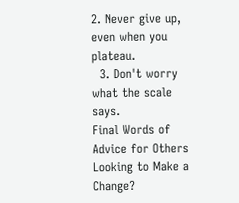2. Never give up, even when you plateau.
  3. Don't worry what the scale says.
Final Words of Advice for Others Looking to Make a Change?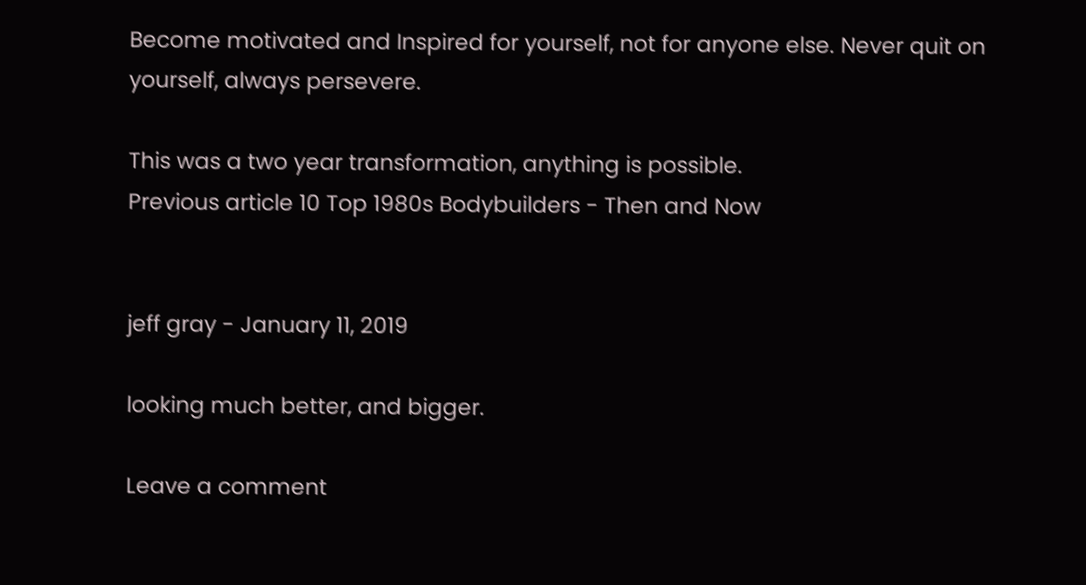Become motivated and Inspired for yourself, not for anyone else. Never quit on yourself, always persevere.

This was a two year transformation, anything is possible.
Previous article 10 Top 1980s Bodybuilders - Then and Now


jeff gray - January 11, 2019

looking much better, and bigger.

Leave a comment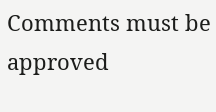Comments must be approved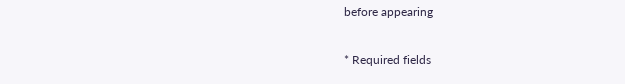before appearing

* Required fields